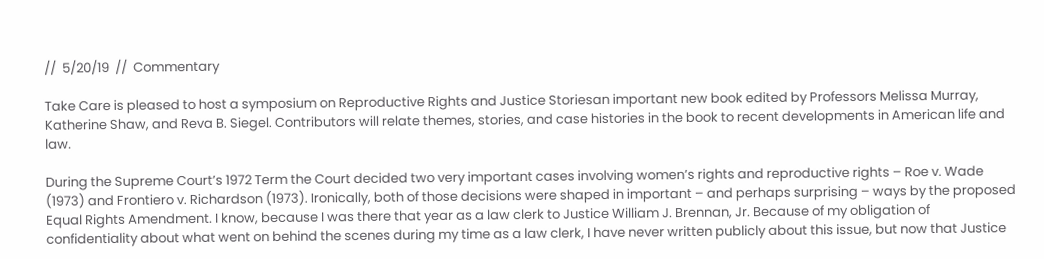//  5/20/19  //  Commentary

Take Care is pleased to host a symposium on Reproductive Rights and Justice Storiesan important new book edited by Professors Melissa Murray, Katherine Shaw, and Reva B. Siegel. Contributors will relate themes, stories, and case histories in the book to recent developments in American life and law.

During the Supreme Court’s 1972 Term the Court decided two very important cases involving women’s rights and reproductive rights – Roe v. Wade (1973) and Frontiero v. Richardson (1973). Ironically, both of those decisions were shaped in important – and perhaps surprising – ways by the proposed Equal Rights Amendment. I know, because I was there that year as a law clerk to Justice William J. Brennan, Jr. Because of my obligation of confidentiality about what went on behind the scenes during my time as a law clerk, I have never written publicly about this issue, but now that Justice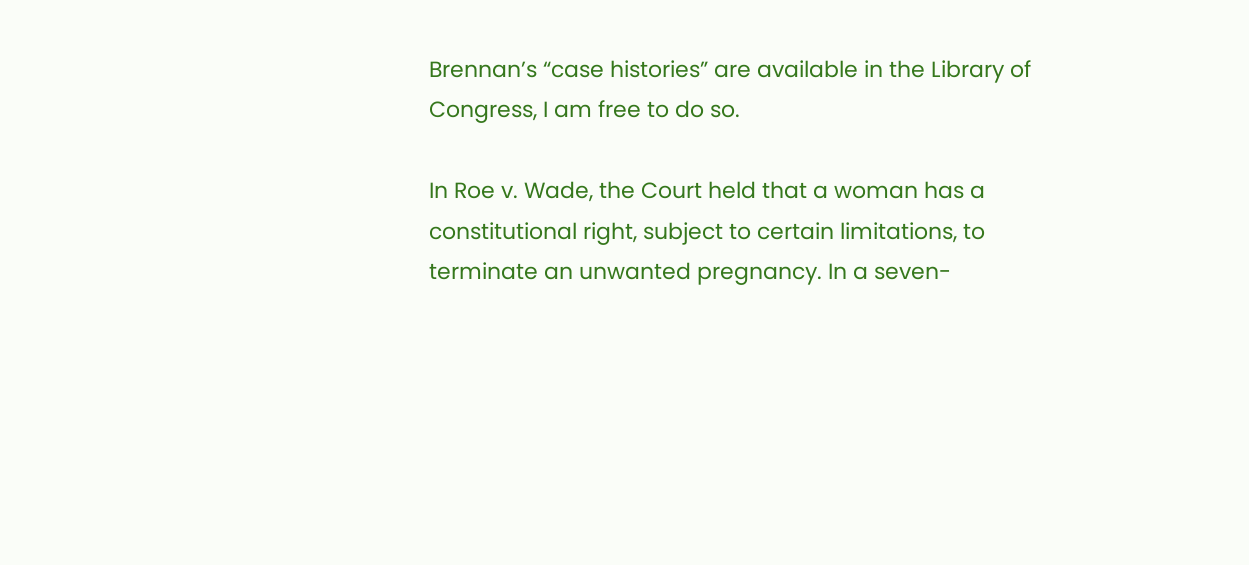Brennan’s “case histories” are available in the Library of Congress, I am free to do so.

In Roe v. Wade, the Court held that a woman has a constitutional right, subject to certain limitations, to terminate an unwanted pregnancy. In a seven-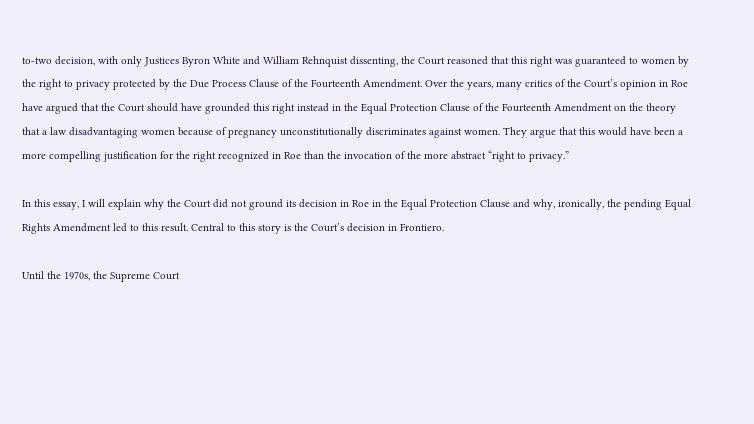to-two decision, with only Justices Byron White and William Rehnquist dissenting, the Court reasoned that this right was guaranteed to women by the right to privacy protected by the Due Process Clause of the Fourteenth Amendment. Over the years, many critics of the Court’s opinion in Roe have argued that the Court should have grounded this right instead in the Equal Protection Clause of the Fourteenth Amendment on the theory that a law disadvantaging women because of pregnancy unconstitutionally discriminates against women. They argue that this would have been a more compelling justification for the right recognized in Roe than the invocation of the more abstract “right to privacy.”

In this essay, I will explain why the Court did not ground its decision in Roe in the Equal Protection Clause and why, ironically, the pending Equal Rights Amendment led to this result. Central to this story is the Court’s decision in Frontiero.

Until the 1970s, the Supreme Court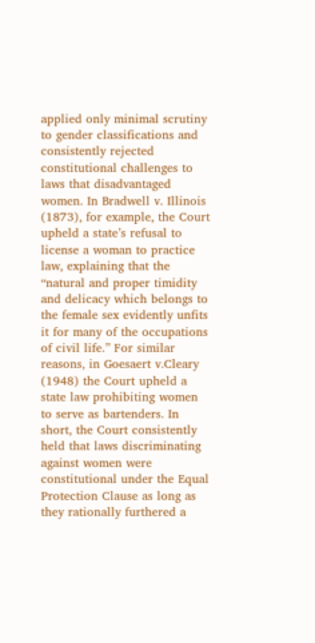applied only minimal scrutiny to gender classifications and consistently rejected constitutional challenges to laws that disadvantaged women. In Bradwell v. Illinois (1873), for example, the Court upheld a state’s refusal to license a woman to practice law, explaining that the “natural and proper timidity and delicacy which belongs to the female sex evidently unfits it for many of the occupations of civil life.” For similar reasons, in Goesaert v.Cleary (1948) the Court upheld a state law prohibiting women to serve as bartenders. In short, the Court consistently held that laws discriminating against women were constitutional under the Equal Protection Clause as long as they rationally furthered a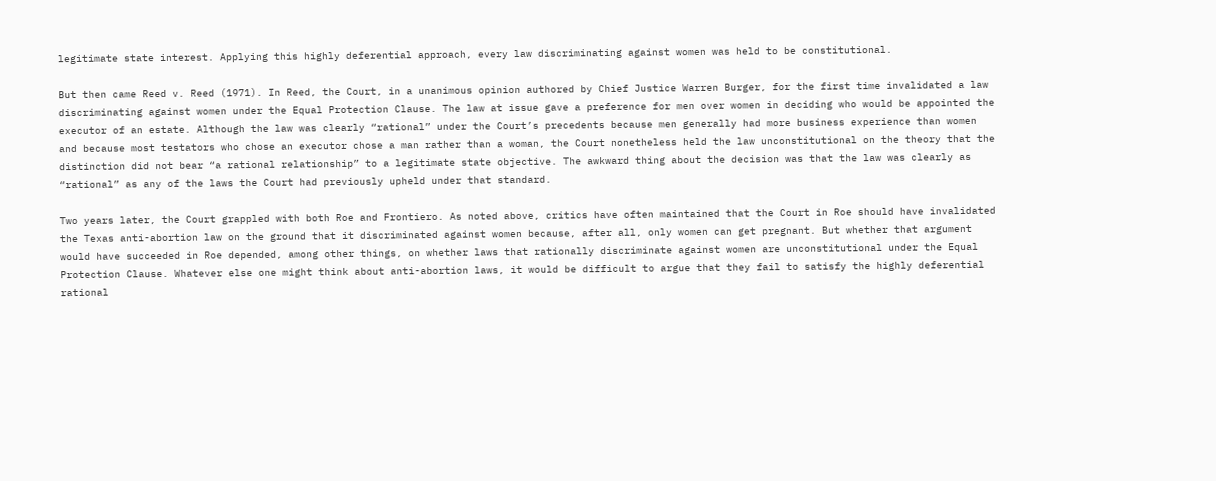legitimate state interest. Applying this highly deferential approach, every law discriminating against women was held to be constitutional.

But then came Reed v. Reed (1971). In Reed, the Court, in a unanimous opinion authored by Chief Justice Warren Burger, for the first time invalidated a law discriminating against women under the Equal Protection Clause. The law at issue gave a preference for men over women in deciding who would be appointed the executor of an estate. Although the law was clearly “rational” under the Court’s precedents because men generally had more business experience than women and because most testators who chose an executor chose a man rather than a woman, the Court nonetheless held the law unconstitutional on the theory that the distinction did not bear “a rational relationship” to a legitimate state objective. The awkward thing about the decision was that the law was clearly as “rational” as any of the laws the Court had previously upheld under that standard.

Two years later, the Court grappled with both Roe and Frontiero. As noted above, critics have often maintained that the Court in Roe should have invalidated the Texas anti-abortion law on the ground that it discriminated against women because, after all, only women can get pregnant. But whether that argument would have succeeded in Roe depended, among other things, on whether laws that rationally discriminate against women are unconstitutional under the Equal Protection Clause. Whatever else one might think about anti-abortion laws, it would be difficult to argue that they fail to satisfy the highly deferential rational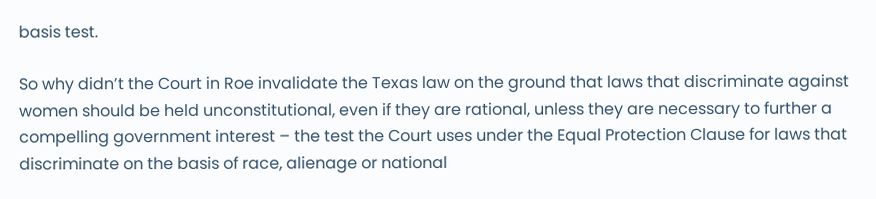basis test.

So why didn’t the Court in Roe invalidate the Texas law on the ground that laws that discriminate against women should be held unconstitutional, even if they are rational, unless they are necessary to further a compelling government interest – the test the Court uses under the Equal Protection Clause for laws that discriminate on the basis of race, alienage or national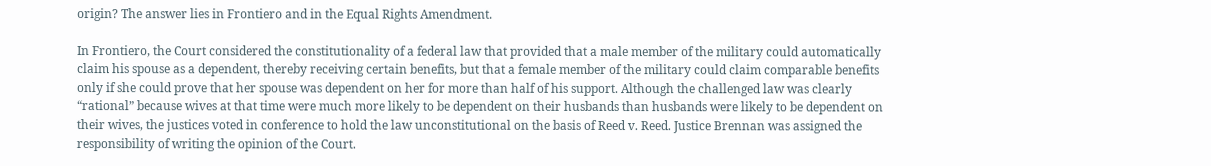origin? The answer lies in Frontiero and in the Equal Rights Amendment.

In Frontiero, the Court considered the constitutionality of a federal law that provided that a male member of the military could automatically claim his spouse as a dependent, thereby receiving certain benefits, but that a female member of the military could claim comparable benefits only if she could prove that her spouse was dependent on her for more than half of his support. Although the challenged law was clearly “rational” because wives at that time were much more likely to be dependent on their husbands than husbands were likely to be dependent on their wives, the justices voted in conference to hold the law unconstitutional on the basis of Reed v. Reed. Justice Brennan was assigned the responsibility of writing the opinion of the Court.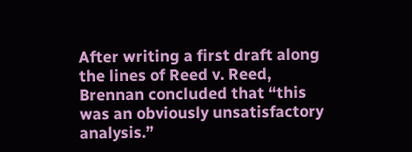After writing a first draft along the lines of Reed v. Reed, Brennan concluded that “this was an obviously unsatisfactory analysis.”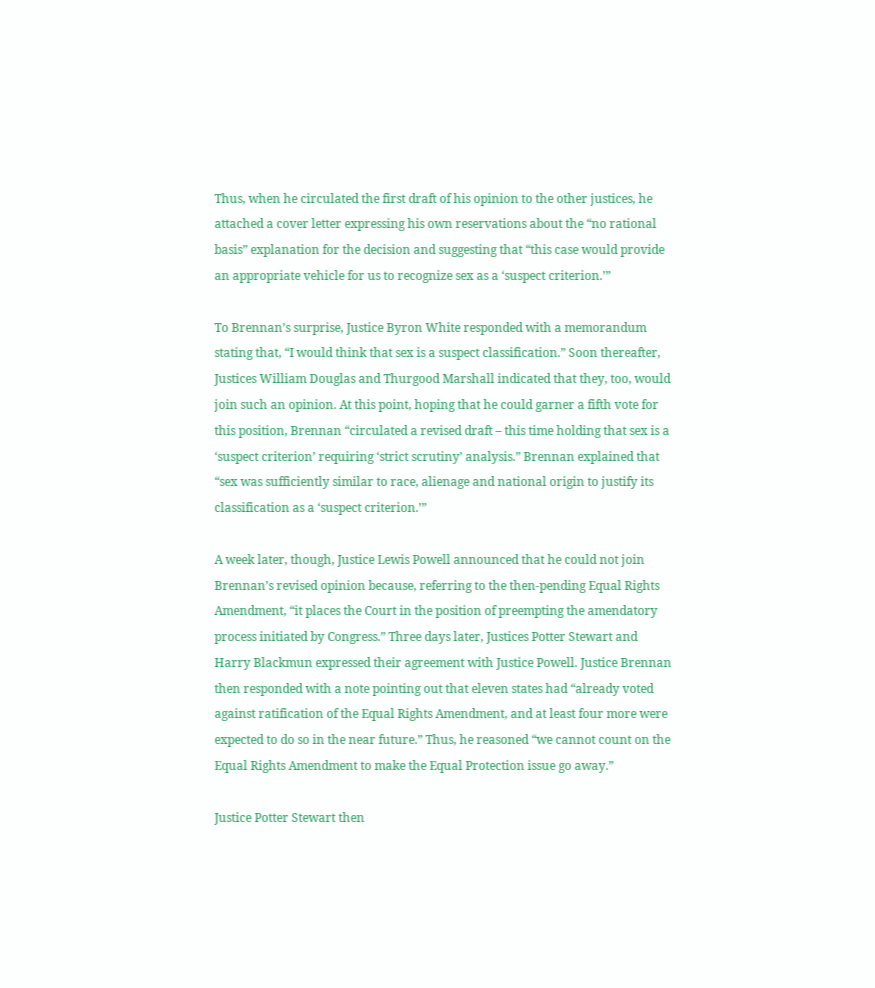Thus, when he circulated the first draft of his opinion to the other justices, he attached a cover letter expressing his own reservations about the “no rational basis” explanation for the decision and suggesting that “this case would provide an appropriate vehicle for us to recognize sex as a ‘suspect criterion.’”

To Brennan’s surprise, Justice Byron White responded with a memorandum stating that, “I would think that sex is a suspect classification.” Soon thereafter, Justices William Douglas and Thurgood Marshall indicated that they, too, would join such an opinion. At this point, hoping that he could garner a fifth vote for this position, Brennan “circulated a revised draft – this time holding that sex is a ‘suspect criterion’ requiring ‘strict scrutiny’ analysis.” Brennan explained that “sex was sufficiently similar to race, alienage and national origin to justify its classification as a ‘suspect criterion.’”

A week later, though, Justice Lewis Powell announced that he could not join Brennan’s revised opinion because, referring to the then-pending Equal Rights Amendment, “it places the Court in the position of preempting the amendatory process initiated by Congress.” Three days later, Justices Potter Stewart and Harry Blackmun expressed their agreement with Justice Powell. Justice Brennan then responded with a note pointing out that eleven states had “already voted against ratification of the Equal Rights Amendment, and at least four more were expected to do so in the near future.” Thus, he reasoned “we cannot count on the Equal Rights Amendment to make the Equal Protection issue go away.”

Justice Potter Stewart then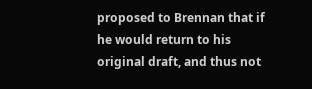proposed to Brennan that if he would return to his original draft, and thus not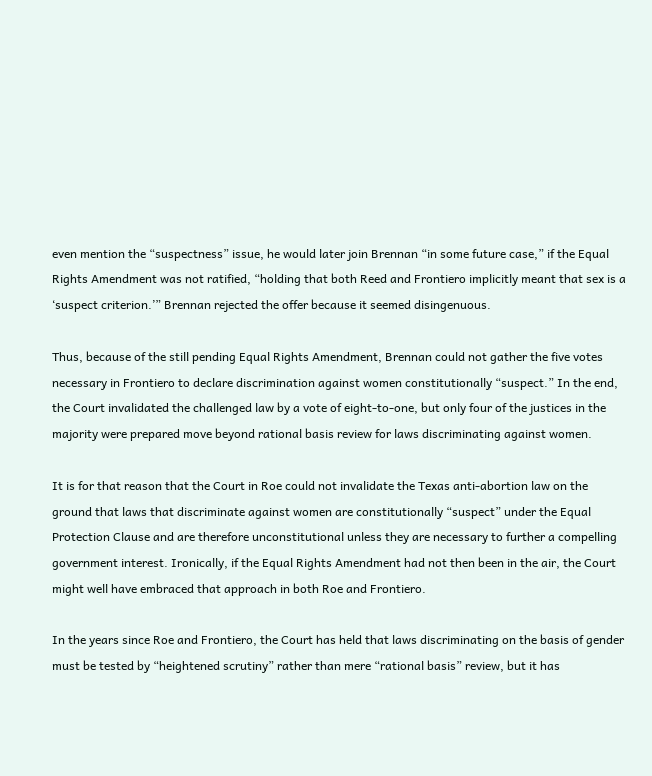even mention the “suspectness” issue, he would later join Brennan “in some future case,” if the Equal Rights Amendment was not ratified, “holding that both Reed and Frontiero implicitly meant that sex is a ‘suspect criterion.’” Brennan rejected the offer because it seemed disingenuous.

Thus, because of the still pending Equal Rights Amendment, Brennan could not gather the five votes necessary in Frontiero to declare discrimination against women constitutionally “suspect.” In the end, the Court invalidated the challenged law by a vote of eight-to-one, but only four of the justices in the majority were prepared move beyond rational basis review for laws discriminating against women.

It is for that reason that the Court in Roe could not invalidate the Texas anti-abortion law on the ground that laws that discriminate against women are constitutionally “suspect” under the Equal Protection Clause and are therefore unconstitutional unless they are necessary to further a compelling government interest. Ironically, if the Equal Rights Amendment had not then been in the air, the Court might well have embraced that approach in both Roe and Frontiero.

In the years since Roe and Frontiero, the Court has held that laws discriminating on the basis of gender must be tested by “heightened scrutiny” rather than mere “rational basis” review, but it has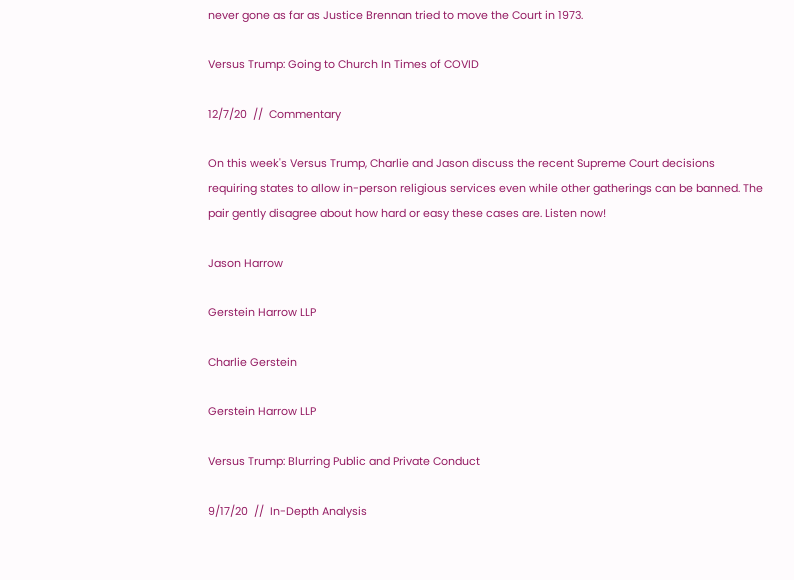never gone as far as Justice Brennan tried to move the Court in 1973.

Versus Trump: Going to Church In Times of COVID

12/7/20  //  Commentary

On this week's Versus Trump, Charlie and Jason discuss the recent Supreme Court decisions requiring states to allow in-person religious services even while other gatherings can be banned. The pair gently disagree about how hard or easy these cases are. Listen now!

Jason Harrow

Gerstein Harrow LLP

Charlie Gerstein

Gerstein Harrow LLP

Versus Trump: Blurring Public and Private Conduct

9/17/20  //  In-Depth Analysis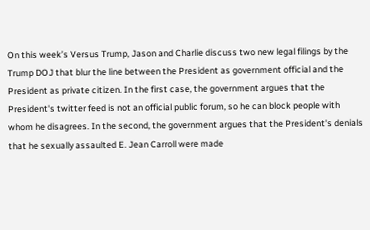On this week’s Versus Trump, Jason and Charlie discuss two new legal filings by the Trump DOJ that blur the line between the President as government official and the President as private citizen. In the first case, the government argues that the President's twitter feed is not an official public forum, so he can block people with whom he disagrees. In the second, the government argues that the President's denials that he sexually assaulted E. Jean Carroll were made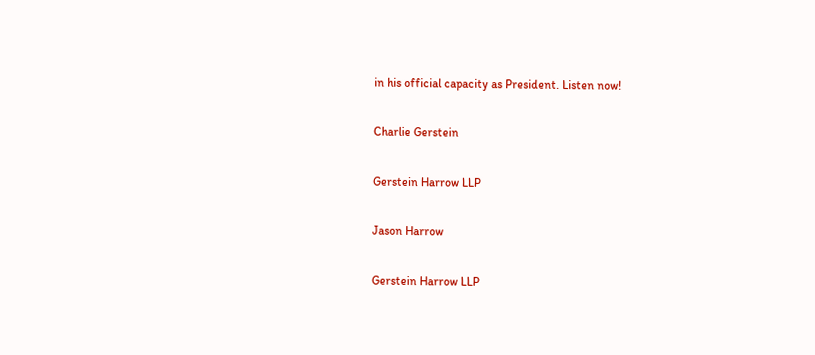in his official capacity as President. Listen now!

Charlie Gerstein

Gerstein Harrow LLP

Jason Harrow

Gerstein Harrow LLP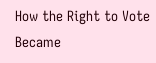How the Right to Vote Became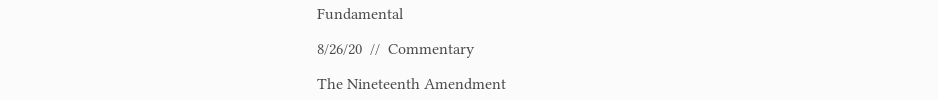Fundamental

8/26/20  //  Commentary

The Nineteenth Amendment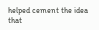helped cement the idea that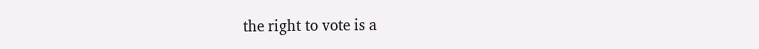the right to vote is a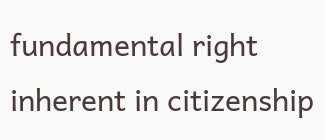fundamental right inherent in citizenship